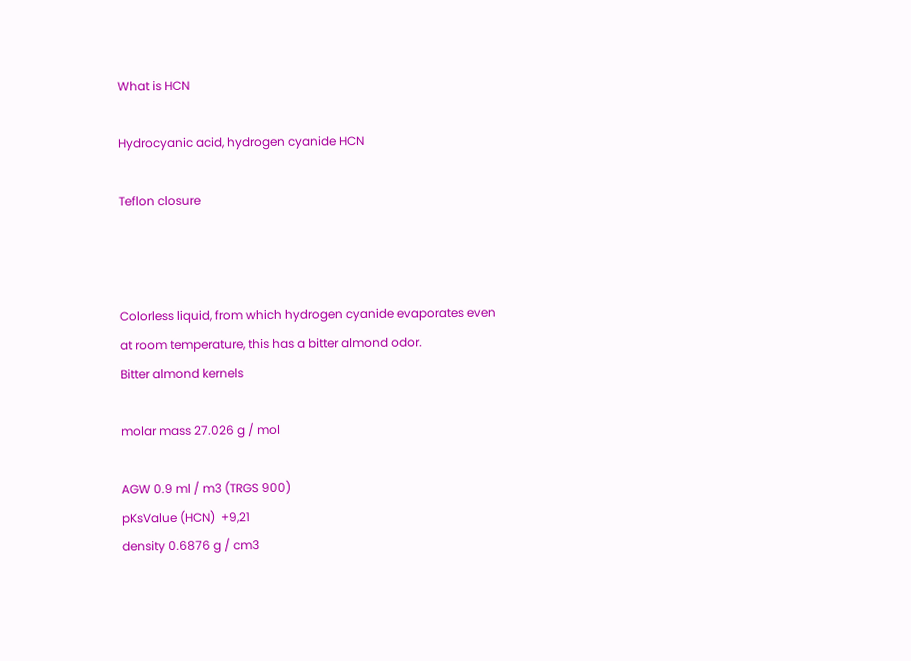What is HCN

Hydrocyanic acid, hydrogen cyanide HCN

Teflon closure



Colorless liquid, from which hydrogen cyanide evaporates even at room temperature, this has a bitter almond odor.
Bitter almond kernels

molar mass 27.026 g / mol

AGW 0.9 ml / m3 (TRGS 900)
pKsValue (HCN)  +9,21
density 0.6876 g / cm3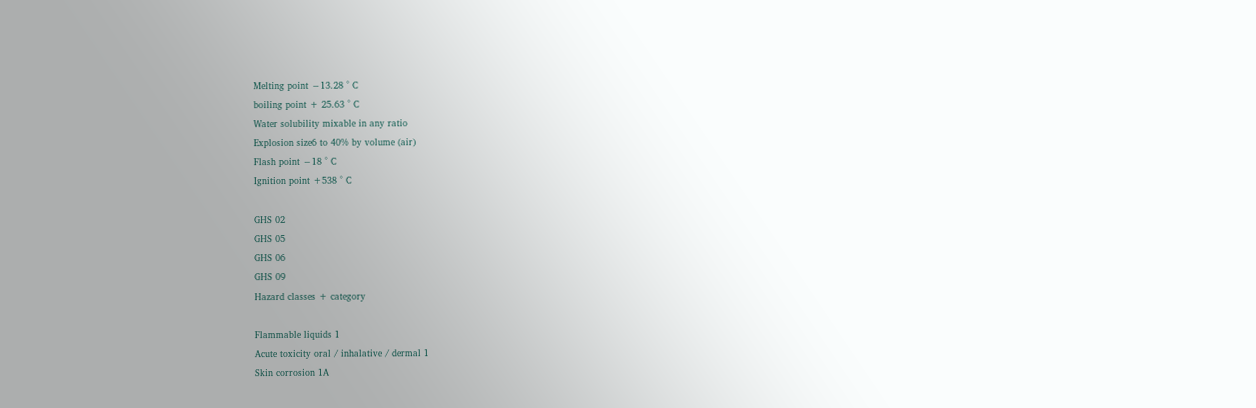Melting point −13.28 ° C
boiling point + 25.63 ° C
Water solubility mixable in any ratio
Explosion size6 to 40% by volume (air)
Flash point −18 ° C
Ignition point +538 ° C

GHS 02
GHS 05
GHS 06
GHS 09
Hazard classes + category

Flammable liquids 1
Acute toxicity oral / inhalative / dermal 1
Skin corrosion 1A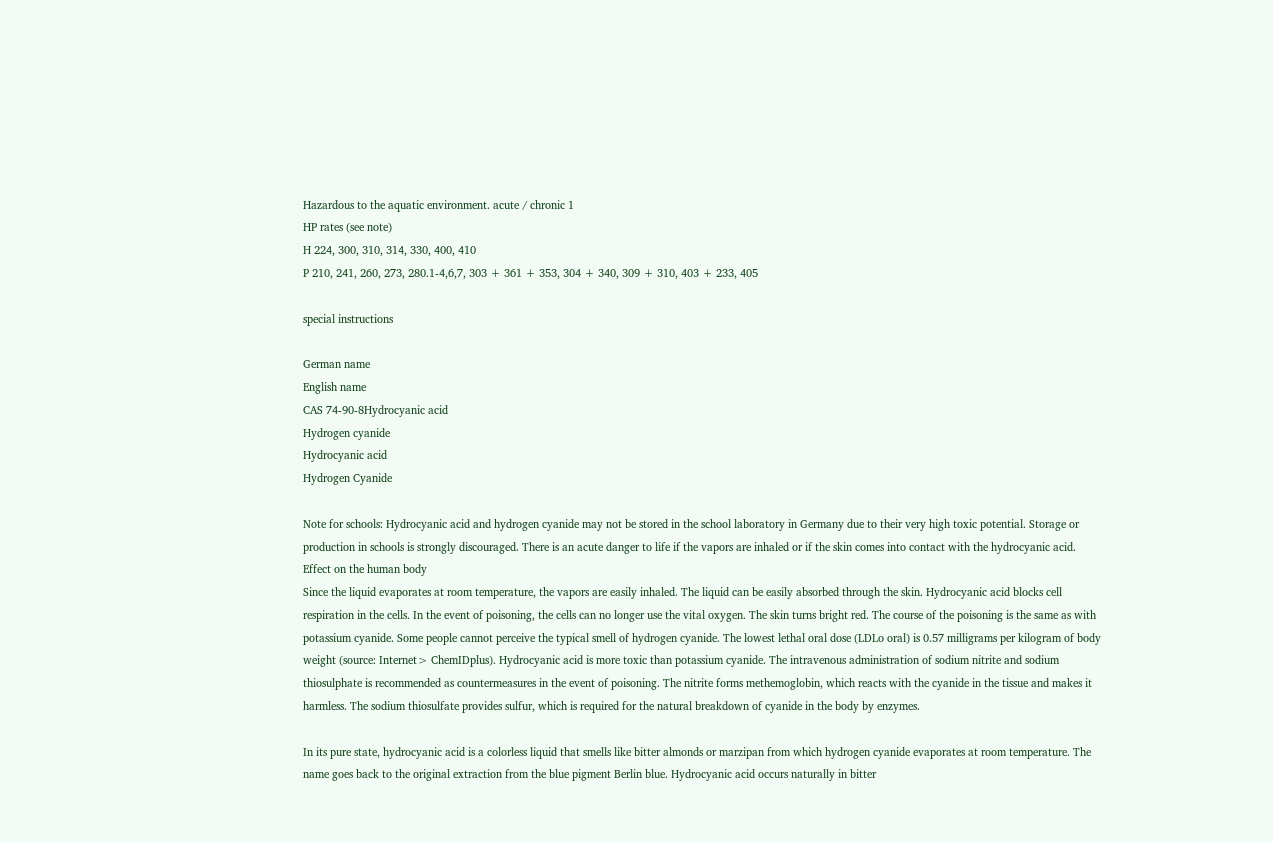Hazardous to the aquatic environment. acute / chronic 1
HP rates (see note)
H 224, 300, 310, 314, 330, 400, 410
P 210, 241, 260, 273, 280.1-4,6,7, 303 + 361 + 353, 304 + 340, 309 + 310, 403 + 233, 405

special instructions

German name
English name
CAS 74-90-8Hydrocyanic acid
Hydrogen cyanide
Hydrocyanic acid
Hydrogen Cyanide

Note for schools: Hydrocyanic acid and hydrogen cyanide may not be stored in the school laboratory in Germany due to their very high toxic potential. Storage or production in schools is strongly discouraged. There is an acute danger to life if the vapors are inhaled or if the skin comes into contact with the hydrocyanic acid.
Effect on the human body
Since the liquid evaporates at room temperature, the vapors are easily inhaled. The liquid can be easily absorbed through the skin. Hydrocyanic acid blocks cell respiration in the cells. In the event of poisoning, the cells can no longer use the vital oxygen. The skin turns bright red. The course of the poisoning is the same as with potassium cyanide. Some people cannot perceive the typical smell of hydrogen cyanide. The lowest lethal oral dose (LDLo oral) is 0.57 milligrams per kilogram of body weight (source: Internet> ChemIDplus). Hydrocyanic acid is more toxic than potassium cyanide. The intravenous administration of sodium nitrite and sodium thiosulphate is recommended as countermeasures in the event of poisoning. The nitrite forms methemoglobin, which reacts with the cyanide in the tissue and makes it harmless. The sodium thiosulfate provides sulfur, which is required for the natural breakdown of cyanide in the body by enzymes.

In its pure state, hydrocyanic acid is a colorless liquid that smells like bitter almonds or marzipan from which hydrogen cyanide evaporates at room temperature. The name goes back to the original extraction from the blue pigment Berlin blue. Hydrocyanic acid occurs naturally in bitter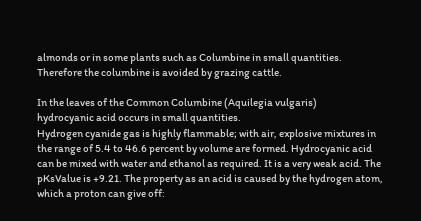almonds or in some plants such as Columbine in small quantities. Therefore the columbine is avoided by grazing cattle.

In the leaves of the Common Columbine (Aquilegia vulgaris)
hydrocyanic acid occurs in small quantities.
Hydrogen cyanide gas is highly flammable; with air, explosive mixtures in the range of 5.4 to 46.6 percent by volume are formed. Hydrocyanic acid can be mixed with water and ethanol as required. It is a very weak acid. The pKsValue is +9.21. The property as an acid is caused by the hydrogen atom, which a proton can give off: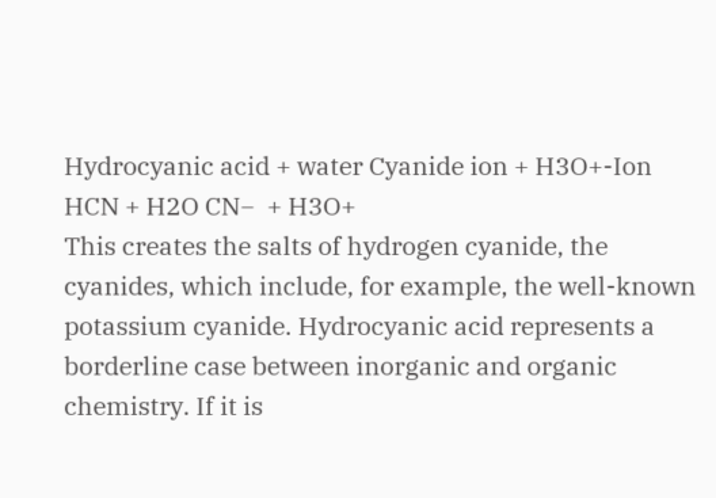Hydrocyanic acid + water Cyanide ion + H3O+-Ion
HCN + H2O CN−  + H3O+
This creates the salts of hydrogen cyanide, the cyanides, which include, for example, the well-known potassium cyanide. Hydrocyanic acid represents a borderline case between inorganic and organic chemistry. If it is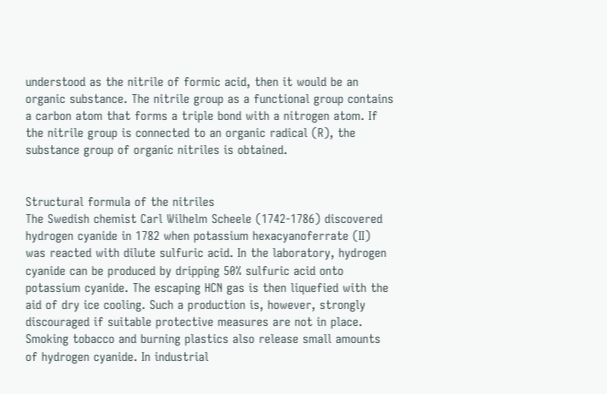understood as the nitrile of formic acid, then it would be an organic substance. The nitrile group as a functional group contains a carbon atom that forms a triple bond with a nitrogen atom. If the nitrile group is connected to an organic radical (R), the substance group of organic nitriles is obtained.


Structural formula of the nitriles
The Swedish chemist Carl Wilhelm Scheele (1742-1786) discovered hydrogen cyanide in 1782 when potassium hexacyanoferrate (II) was reacted with dilute sulfuric acid. In the laboratory, hydrogen cyanide can be produced by dripping 50% sulfuric acid onto potassium cyanide. The escaping HCN gas is then liquefied with the aid of dry ice cooling. Such a production is, however, strongly discouraged if suitable protective measures are not in place. Smoking tobacco and burning plastics also release small amounts of hydrogen cyanide. In industrial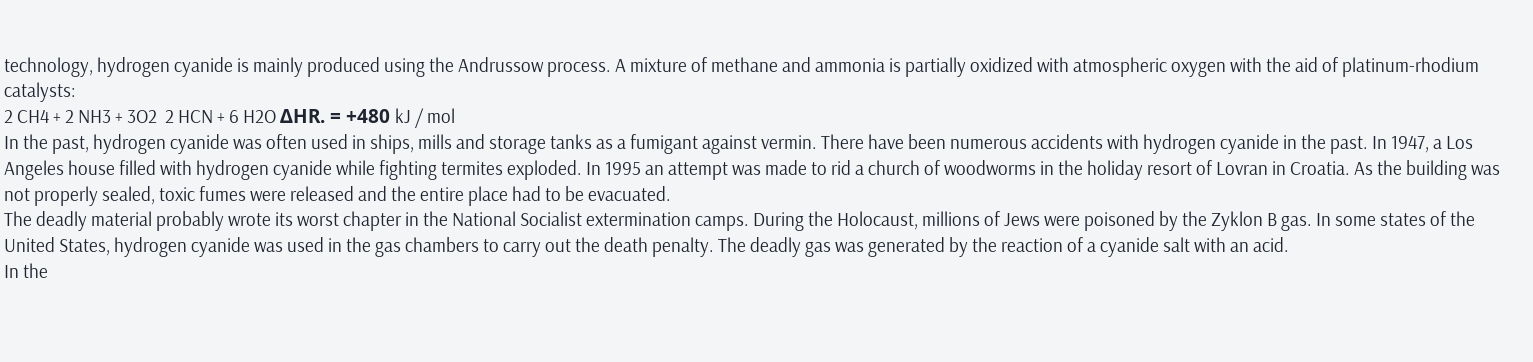technology, hydrogen cyanide is mainly produced using the Andrussow process. A mixture of methane and ammonia is partially oxidized with atmospheric oxygen with the aid of platinum-rhodium catalysts:
2 CH4 + 2 NH3 + 3O2  2 HCN + 6 H2O ΔHR. = +480 kJ / mol
In the past, hydrogen cyanide was often used in ships, mills and storage tanks as a fumigant against vermin. There have been numerous accidents with hydrogen cyanide in the past. In 1947, a Los Angeles house filled with hydrogen cyanide while fighting termites exploded. In 1995 an attempt was made to rid a church of woodworms in the holiday resort of Lovran in Croatia. As the building was not properly sealed, toxic fumes were released and the entire place had to be evacuated.
The deadly material probably wrote its worst chapter in the National Socialist extermination camps. During the Holocaust, millions of Jews were poisoned by the Zyklon B gas. In some states of the United States, hydrogen cyanide was used in the gas chambers to carry out the death penalty. The deadly gas was generated by the reaction of a cyanide salt with an acid.
In the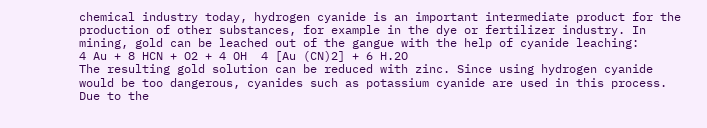chemical industry today, hydrogen cyanide is an important intermediate product for the production of other substances, for example in the dye or fertilizer industry. In mining, gold can be leached out of the gangue with the help of cyanide leaching:
4 Au + 8 HCN + O2 + 4 OH  4 [Au (CN)2] + 6 H.2O
The resulting gold solution can be reduced with zinc. Since using hydrogen cyanide would be too dangerous, cyanides such as potassium cyanide are used in this process. Due to the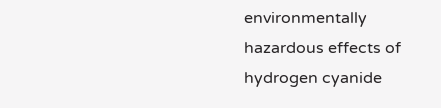environmentally hazardous effects of hydrogen cyanide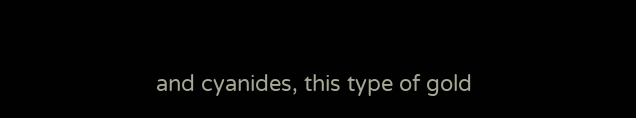and cyanides, this type of gold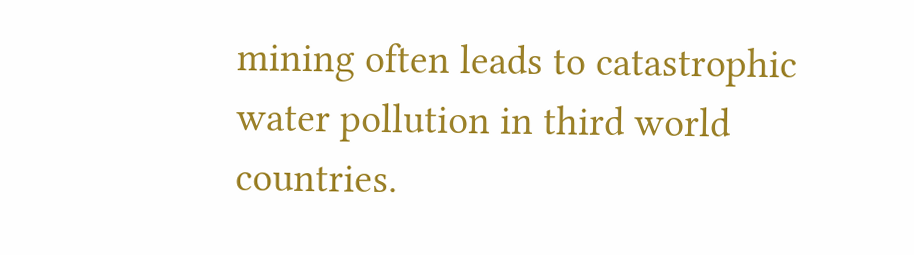mining often leads to catastrophic water pollution in third world countries.